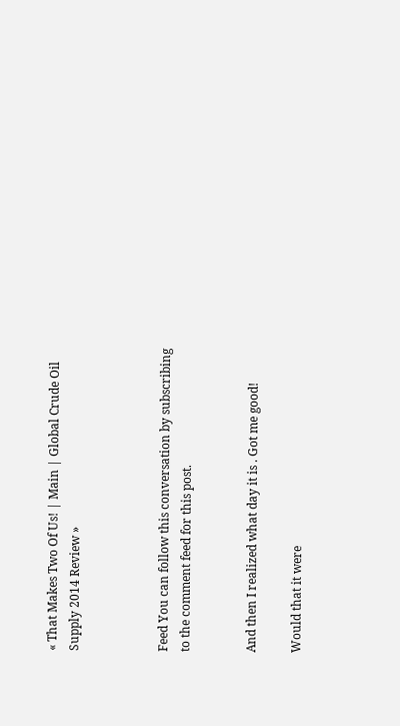« That Makes Two Of Us! | Main | Global Crude Oil Supply 2014 Review »



Feed You can follow this conversation by subscribing to the comment feed for this post.


And then I realized what day it is . Got me good!

Would that it were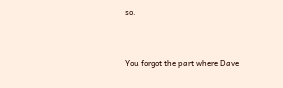so.


You forgot the part where Dave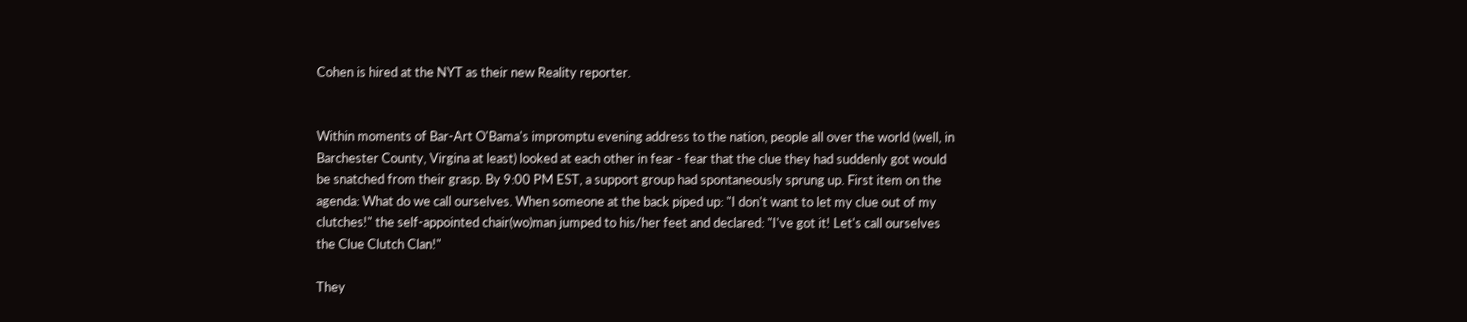Cohen is hired at the NYT as their new Reality reporter.


Within moments of Bar-Art O'Bama's impromptu evening address to the nation, people all over the world (well, in Barchester County, Virgina at least) looked at each other in fear - fear that the clue they had suddenly got would be snatched from their grasp. By 9:00 PM EST, a support group had spontaneously sprung up. First item on the agenda: What do we call ourselves. When someone at the back piped up: "I don't want to let my clue out of my clutches!" the self-appointed chair(wo)man jumped to his/her feet and declared: "I've got it! Let's call ourselves the Clue Clutch Clan!"

They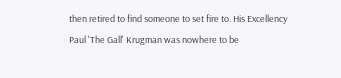then retired to find someone to set fire to. His Excellency Paul 'The Gall' Krugman was nowhere to be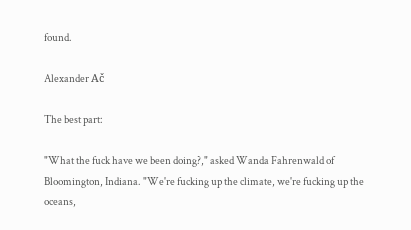found.

Alexander Ač

The best part:

"What the fuck have we been doing?," asked Wanda Fahrenwald of Bloomington, Indiana. "We're fucking up the climate, we're fucking up the oceans,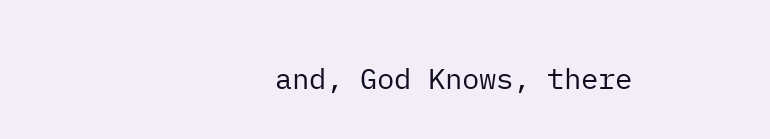and, God Knows, there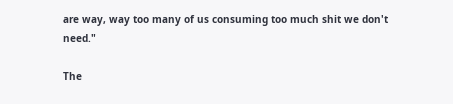are way, way too many of us consuming too much shit we don't need."

The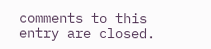comments to this entry are closed.